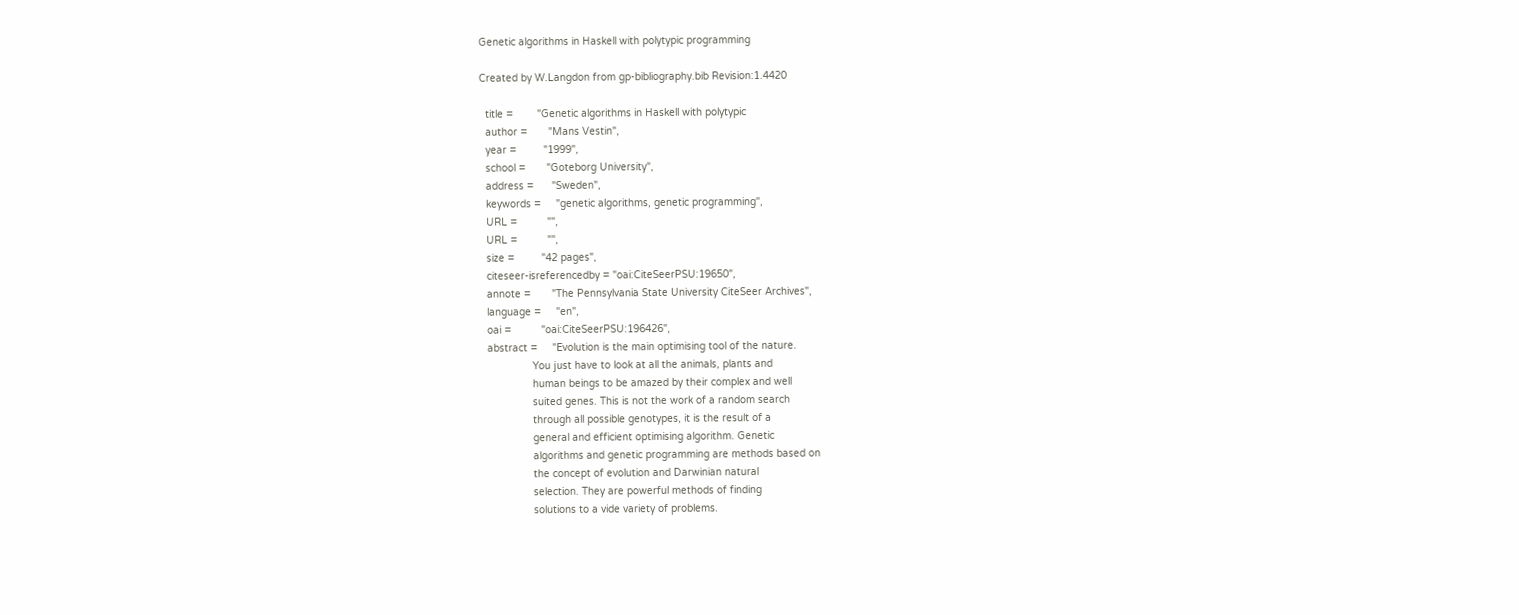Genetic algorithms in Haskell with polytypic programming

Created by W.Langdon from gp-bibliography.bib Revision:1.4420

  title =        "Genetic algorithms in Haskell with polytypic
  author =       "Mans Vestin",
  year =         "1999",
  school =       "Goteborg University",
  address =      "Sweden",
  keywords =     "genetic algorithms, genetic programming",
  URL =          "",
  URL =          "",
  size =         "42 pages",
  citeseer-isreferencedby = "oai:CiteSeerPSU:19650",
  annote =       "The Pennsylvania State University CiteSeer Archives",
  language =     "en",
  oai =          "oai:CiteSeerPSU:196426",
  abstract =     "Evolution is the main optimising tool of the nature.
                 You just have to look at all the animals, plants and
                 human beings to be amazed by their complex and well
                 suited genes. This is not the work of a random search
                 through all possible genotypes, it is the result of a
                 general and efficient optimising algorithm. Genetic
                 algorithms and genetic programming are methods based on
                 the concept of evolution and Darwinian natural
                 selection. They are powerful methods of finding
                 solutions to a vide variety of problems.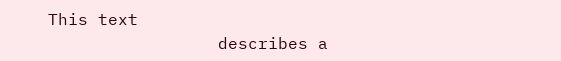This text
                 describes a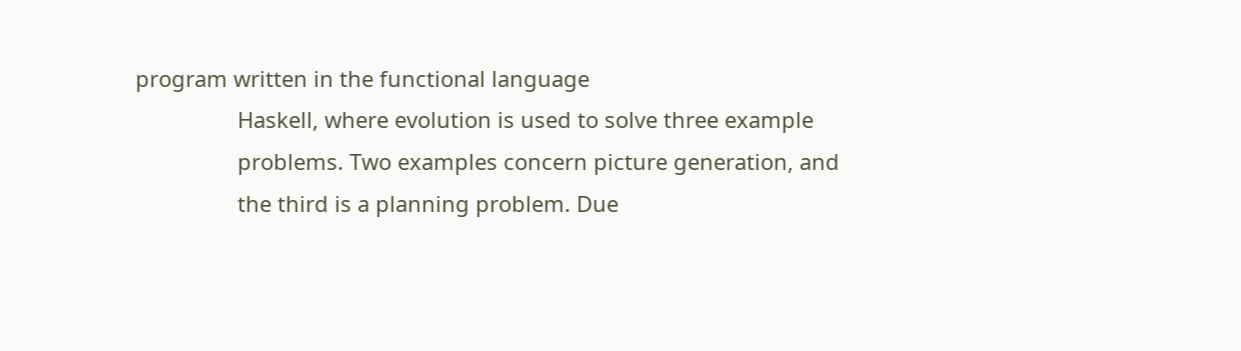program written in the functional language
                 Haskell, where evolution is used to solve three example
                 problems. Two examples concern picture generation, and
                 the third is a planning problem. Due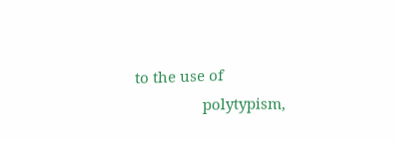to the use of
                 polytypism,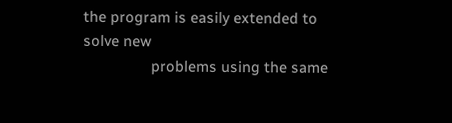the program is easily extended to solve new
                 problems using the same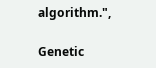algorithm.",

Genetic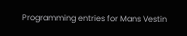Programming entries for Mans Vestin